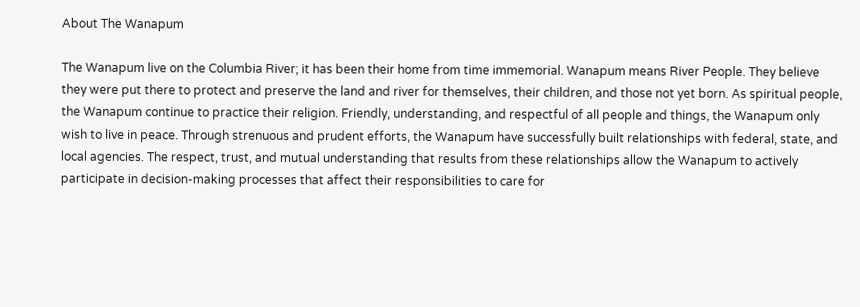About The Wanapum

The Wanapum live on the Columbia River; it has been their home from time immemorial. Wanapum means River People. They believe they were put there to protect and preserve the land and river for themselves, their children, and those not yet born. As spiritual people, the Wanapum continue to practice their religion. Friendly, understanding, and respectful of all people and things, the Wanapum only wish to live in peace. Through strenuous and prudent efforts, the Wanapum have successfully built relationships with federal, state, and local agencies. The respect, trust, and mutual understanding that results from these relationships allow the Wanapum to actively participate in decision-making processes that affect their responsibilities to care for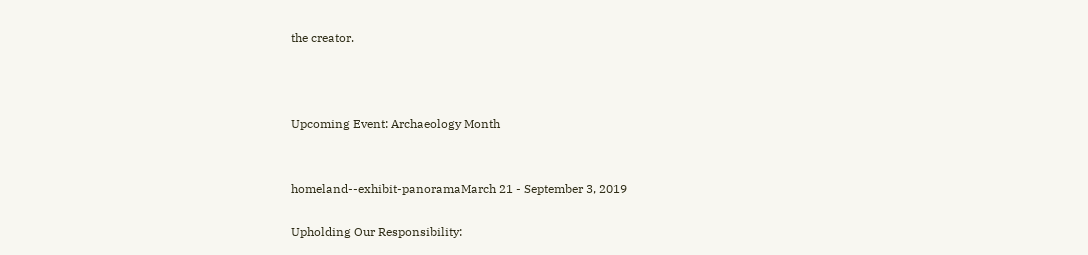the creator.



Upcoming Event: Archaeology Month


homeland--exhibit-panoramaMarch 21 - September 3, 2019

Upholding Our Responsibility: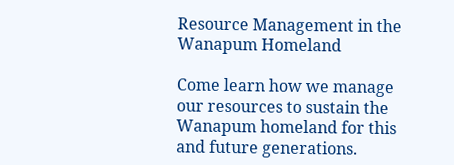Resource Management in the Wanapum Homeland

Come learn how we manage our resources to sustain the Wanapum homeland for this and future generations.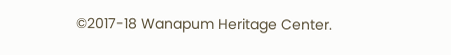©2017-18 Wanapum Heritage Center.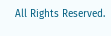All Rights Reserved.